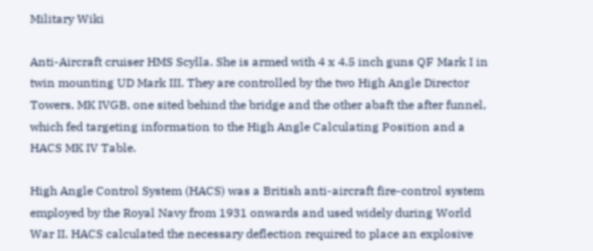Military Wiki

Anti-Aircraft cruiser HMS Scylla. She is armed with 4 x 4.5 inch guns QF Mark I in twin mounting UD Mark III. They are controlled by the two High Angle Director Towers, MK IVGB, one sited behind the bridge and the other abaft the after funnel, which fed targeting information to the High Angle Calculating Position and a HACS MK IV Table.

High Angle Control System (HACS) was a British anti-aircraft fire-control system employed by the Royal Navy from 1931 onwards and used widely during World War II. HACS calculated the necessary deflection required to place an explosive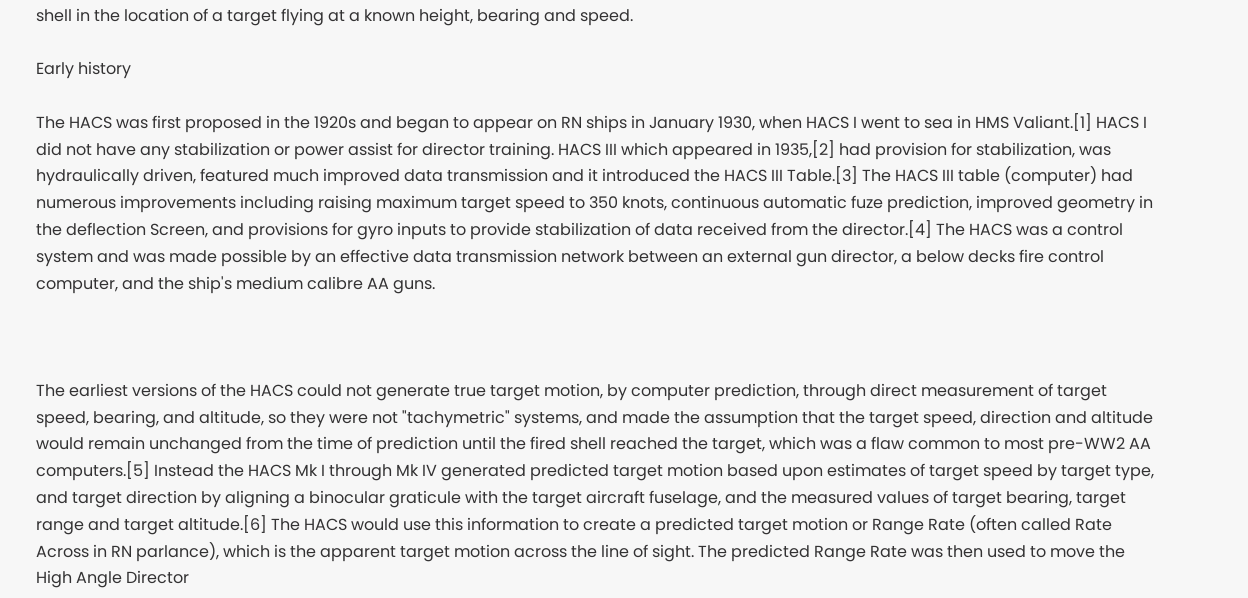shell in the location of a target flying at a known height, bearing and speed.

Early history

The HACS was first proposed in the 1920s and began to appear on RN ships in January 1930, when HACS I went to sea in HMS Valiant.[1] HACS I did not have any stabilization or power assist for director training. HACS III which appeared in 1935,[2] had provision for stabilization, was hydraulically driven, featured much improved data transmission and it introduced the HACS III Table.[3] The HACS III table (computer) had numerous improvements including raising maximum target speed to 350 knots, continuous automatic fuze prediction, improved geometry in the deflection Screen, and provisions for gyro inputs to provide stabilization of data received from the director.[4] The HACS was a control system and was made possible by an effective data transmission network between an external gun director, a below decks fire control computer, and the ship's medium calibre AA guns.



The earliest versions of the HACS could not generate true target motion, by computer prediction, through direct measurement of target speed, bearing, and altitude, so they were not "tachymetric" systems, and made the assumption that the target speed, direction and altitude would remain unchanged from the time of prediction until the fired shell reached the target, which was a flaw common to most pre-WW2 AA computers.[5] Instead the HACS Mk I through Mk IV generated predicted target motion based upon estimates of target speed by target type, and target direction by aligning a binocular graticule with the target aircraft fuselage, and the measured values of target bearing, target range and target altitude.[6] The HACS would use this information to create a predicted target motion or Range Rate (often called Rate Across in RN parlance), which is the apparent target motion across the line of sight. The predicted Range Rate was then used to move the High Angle Director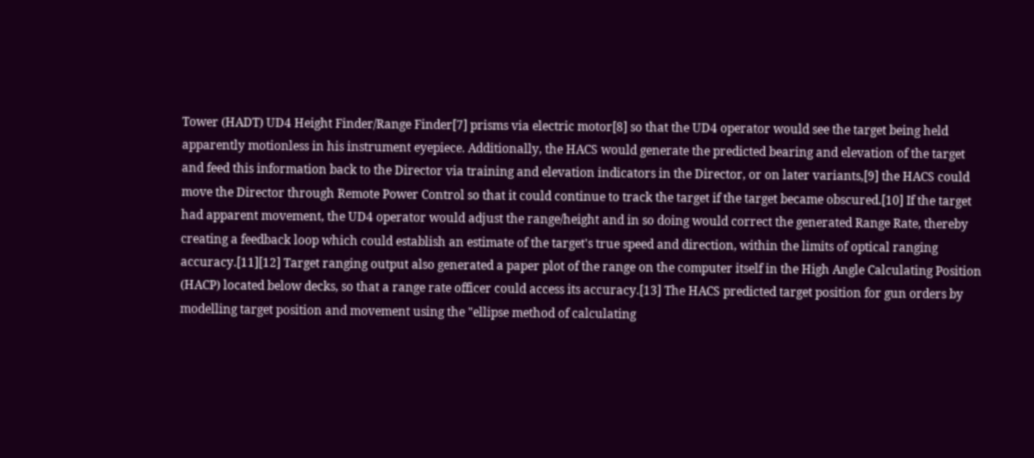Tower (HADT) UD4 Height Finder/Range Finder[7] prisms via electric motor[8] so that the UD4 operator would see the target being held apparently motionless in his instrument eyepiece. Additionally, the HACS would generate the predicted bearing and elevation of the target and feed this information back to the Director via training and elevation indicators in the Director, or on later variants,[9] the HACS could move the Director through Remote Power Control so that it could continue to track the target if the target became obscured.[10] If the target had apparent movement, the UD4 operator would adjust the range/height and in so doing would correct the generated Range Rate, thereby creating a feedback loop which could establish an estimate of the target's true speed and direction, within the limits of optical ranging accuracy.[11][12] Target ranging output also generated a paper plot of the range on the computer itself in the High Angle Calculating Position (HACP) located below decks, so that a range rate officer could access its accuracy.[13] The HACS predicted target position for gun orders by modelling target position and movement using the "ellipse method of calculating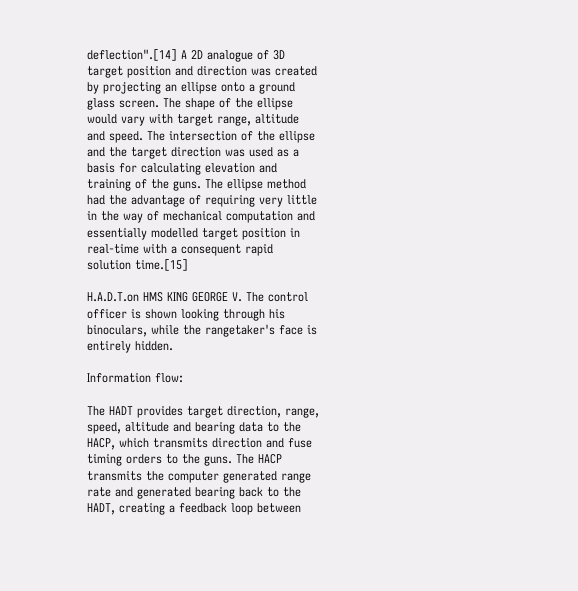deflection".[14] A 2D analogue of 3D target position and direction was created by projecting an ellipse onto a ground glass screen. The shape of the ellipse would vary with target range, altitude and speed. The intersection of the ellipse and the target direction was used as a basis for calculating elevation and training of the guns. The ellipse method had the advantage of requiring very little in the way of mechanical computation and essentially modelled target position in real-time with a consequent rapid solution time.[15]

H.A.D.T.on HMS KING GEORGE V. The control officer is shown looking through his binoculars, while the rangetaker's face is entirely hidden.

Information flow:

The HADT provides target direction, range, speed, altitude and bearing data to the HACP, which transmits direction and fuse timing orders to the guns. The HACP transmits the computer generated range rate and generated bearing back to the HADT, creating a feedback loop between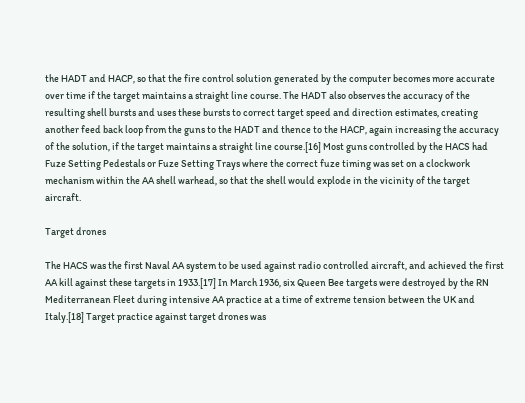the HADT and HACP, so that the fire control solution generated by the computer becomes more accurate over time if the target maintains a straight line course. The HADT also observes the accuracy of the resulting shell bursts and uses these bursts to correct target speed and direction estimates, creating another feed back loop from the guns to the HADT and thence to the HACP, again increasing the accuracy of the solution, if the target maintains a straight line course.[16] Most guns controlled by the HACS had Fuze Setting Pedestals or Fuze Setting Trays where the correct fuze timing was set on a clockwork mechanism within the AA shell warhead, so that the shell would explode in the vicinity of the target aircraft.

Target drones

The HACS was the first Naval AA system to be used against radio controlled aircraft, and achieved the first AA kill against these targets in 1933.[17] In March 1936, six Queen Bee targets were destroyed by the RN Mediterranean Fleet during intensive AA practice at a time of extreme tension between the UK and Italy.[18] Target practice against target drones was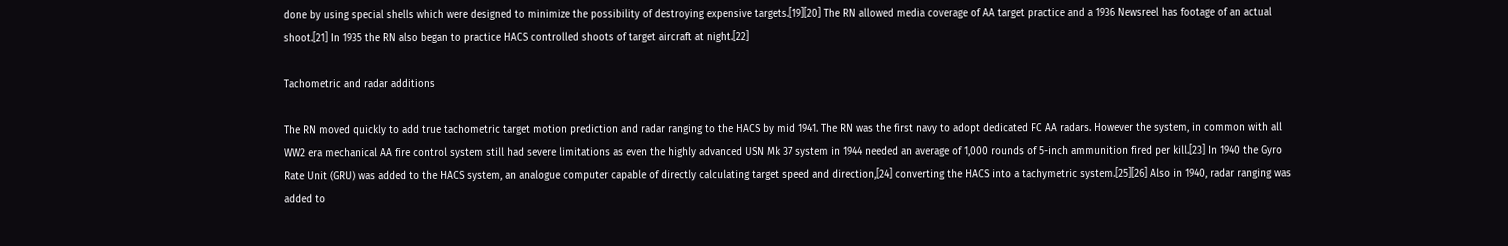done by using special shells which were designed to minimize the possibility of destroying expensive targets.[19][20] The RN allowed media coverage of AA target practice and a 1936 Newsreel has footage of an actual shoot.[21] In 1935 the RN also began to practice HACS controlled shoots of target aircraft at night.[22]

Tachometric and radar additions

The RN moved quickly to add true tachometric target motion prediction and radar ranging to the HACS by mid 1941. The RN was the first navy to adopt dedicated FC AA radars. However the system, in common with all WW2 era mechanical AA fire control system still had severe limitations as even the highly advanced USN Mk 37 system in 1944 needed an average of 1,000 rounds of 5-inch ammunition fired per kill.[23] In 1940 the Gyro Rate Unit (GRU) was added to the HACS system, an analogue computer capable of directly calculating target speed and direction,[24] converting the HACS into a tachymetric system.[25][26] Also in 1940, radar ranging was added to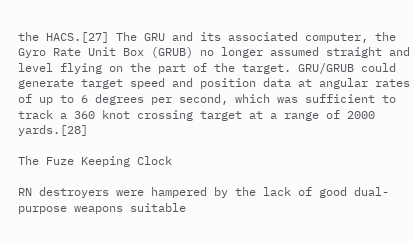the HACS.[27] The GRU and its associated computer, the Gyro Rate Unit Box (GRUB) no longer assumed straight and level flying on the part of the target. GRU/GRUB could generate target speed and position data at angular rates of up to 6 degrees per second, which was sufficient to track a 360 knot crossing target at a range of 2000 yards.[28]

The Fuze Keeping Clock

RN destroyers were hampered by the lack of good dual-purpose weapons suitable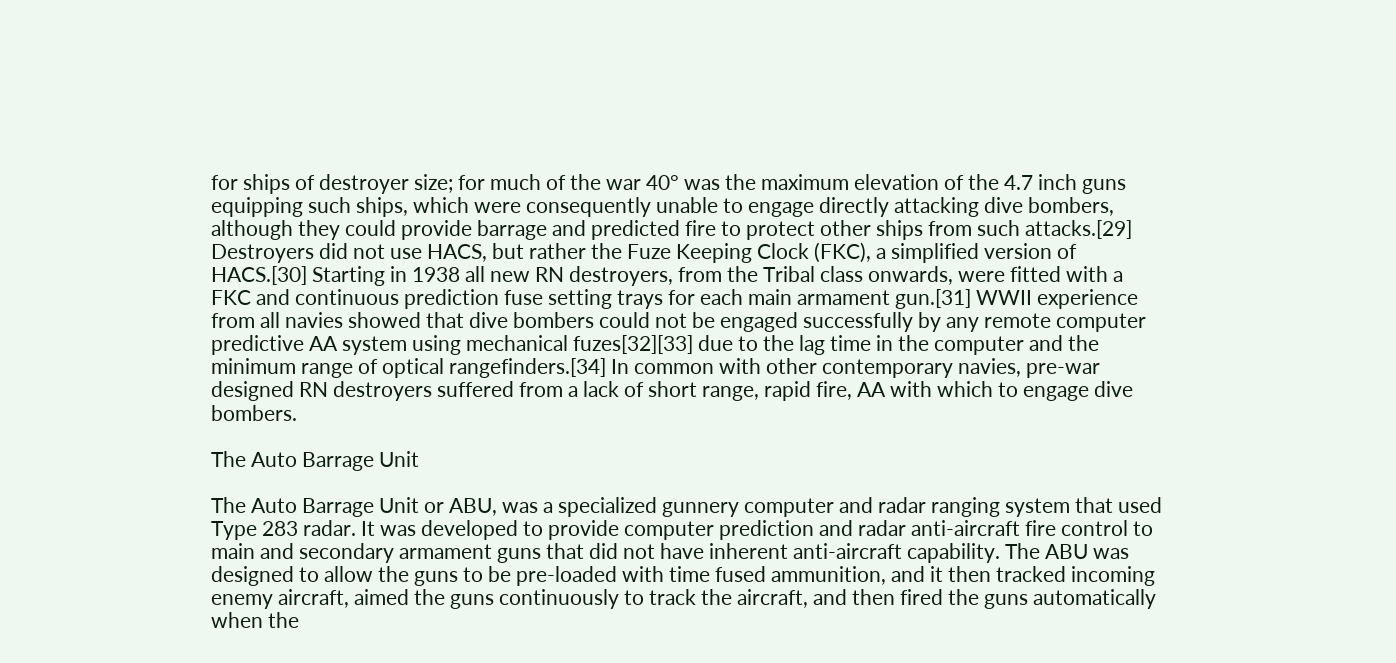for ships of destroyer size; for much of the war 40° was the maximum elevation of the 4.7 inch guns equipping such ships, which were consequently unable to engage directly attacking dive bombers, although they could provide barrage and predicted fire to protect other ships from such attacks.[29] Destroyers did not use HACS, but rather the Fuze Keeping Clock (FKC), a simplified version of HACS.[30] Starting in 1938 all new RN destroyers, from the Tribal class onwards, were fitted with a FKC and continuous prediction fuse setting trays for each main armament gun.[31] WWII experience from all navies showed that dive bombers could not be engaged successfully by any remote computer predictive AA system using mechanical fuzes[32][33] due to the lag time in the computer and the minimum range of optical rangefinders.[34] In common with other contemporary navies, pre-war designed RN destroyers suffered from a lack of short range, rapid fire, AA with which to engage dive bombers.

The Auto Barrage Unit

The Auto Barrage Unit or ABU, was a specialized gunnery computer and radar ranging system that used Type 283 radar. It was developed to provide computer prediction and radar anti-aircraft fire control to main and secondary armament guns that did not have inherent anti-aircraft capability. The ABU was designed to allow the guns to be pre-loaded with time fused ammunition, and it then tracked incoming enemy aircraft, aimed the guns continuously to track the aircraft, and then fired the guns automatically when the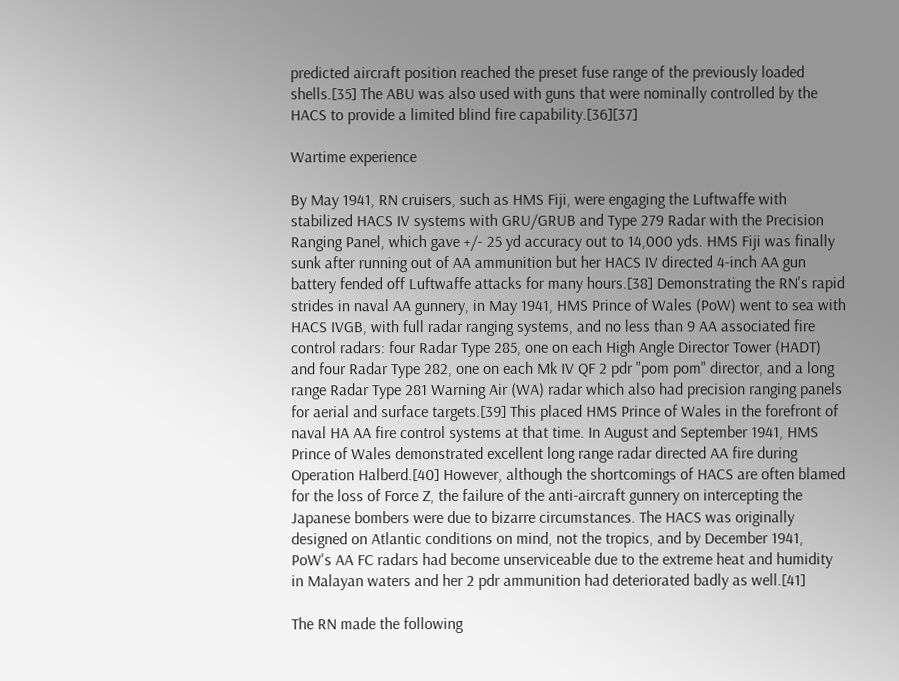predicted aircraft position reached the preset fuse range of the previously loaded shells.[35] The ABU was also used with guns that were nominally controlled by the HACS to provide a limited blind fire capability.[36][37]

Wartime experience

By May 1941, RN cruisers, such as HMS Fiji, were engaging the Luftwaffe with stabilized HACS IV systems with GRU/GRUB and Type 279 Radar with the Precision Ranging Panel, which gave +/- 25 yd accuracy out to 14,000 yds. HMS Fiji was finally sunk after running out of AA ammunition but her HACS IV directed 4-inch AA gun battery fended off Luftwaffe attacks for many hours.[38] Demonstrating the RN's rapid strides in naval AA gunnery, in May 1941, HMS Prince of Wales (PoW) went to sea with HACS IVGB, with full radar ranging systems, and no less than 9 AA associated fire control radars: four Radar Type 285, one on each High Angle Director Tower (HADT) and four Radar Type 282, one on each Mk IV QF 2 pdr "pom pom" director, and a long range Radar Type 281 Warning Air (WA) radar which also had precision ranging panels for aerial and surface targets.[39] This placed HMS Prince of Wales in the forefront of naval HA AA fire control systems at that time. In August and September 1941, HMS Prince of Wales demonstrated excellent long range radar directed AA fire during Operation Halberd.[40] However, although the shortcomings of HACS are often blamed for the loss of Force Z, the failure of the anti-aircraft gunnery on intercepting the Japanese bombers were due to bizarre circumstances. The HACS was originally designed on Atlantic conditions on mind, not the tropics, and by December 1941, PoW's AA FC radars had become unserviceable due to the extreme heat and humidity in Malayan waters and her 2 pdr ammunition had deteriorated badly as well.[41]

The RN made the following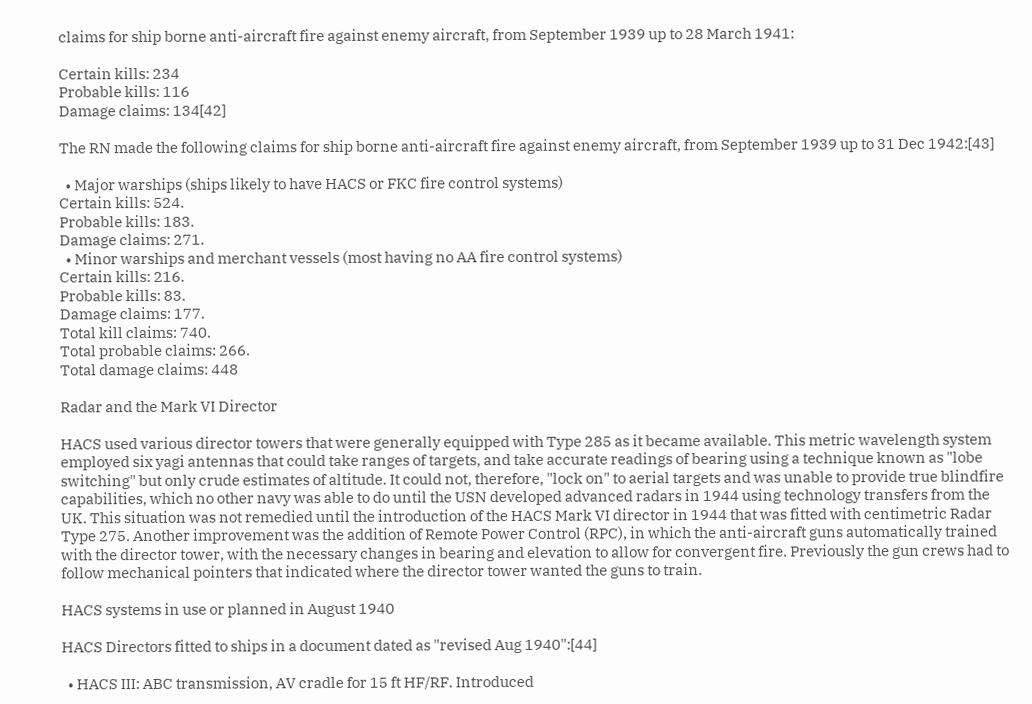claims for ship borne anti-aircraft fire against enemy aircraft, from September 1939 up to 28 March 1941:

Certain kills: 234
Probable kills: 116
Damage claims: 134[42]

The RN made the following claims for ship borne anti-aircraft fire against enemy aircraft, from September 1939 up to 31 Dec 1942:[43]

  • Major warships (ships likely to have HACS or FKC fire control systems)
Certain kills: 524.
Probable kills: 183.
Damage claims: 271.
  • Minor warships and merchant vessels (most having no AA fire control systems)
Certain kills: 216.
Probable kills: 83.
Damage claims: 177.
Total kill claims: 740.
Total probable claims: 266.
Total damage claims: 448

Radar and the Mark VI Director

HACS used various director towers that were generally equipped with Type 285 as it became available. This metric wavelength system employed six yagi antennas that could take ranges of targets, and take accurate readings of bearing using a technique known as "lobe switching" but only crude estimates of altitude. It could not, therefore, "lock on" to aerial targets and was unable to provide true blindfire capabilities, which no other navy was able to do until the USN developed advanced radars in 1944 using technology transfers from the UK. This situation was not remedied until the introduction of the HACS Mark VI director in 1944 that was fitted with centimetric Radar Type 275. Another improvement was the addition of Remote Power Control (RPC), in which the anti-aircraft guns automatically trained with the director tower, with the necessary changes in bearing and elevation to allow for convergent fire. Previously the gun crews had to follow mechanical pointers that indicated where the director tower wanted the guns to train.

HACS systems in use or planned in August 1940

HACS Directors fitted to ships in a document dated as "revised Aug 1940":[44]

  • HACS III: ABC transmission, AV cradle for 15 ft HF/RF. Introduced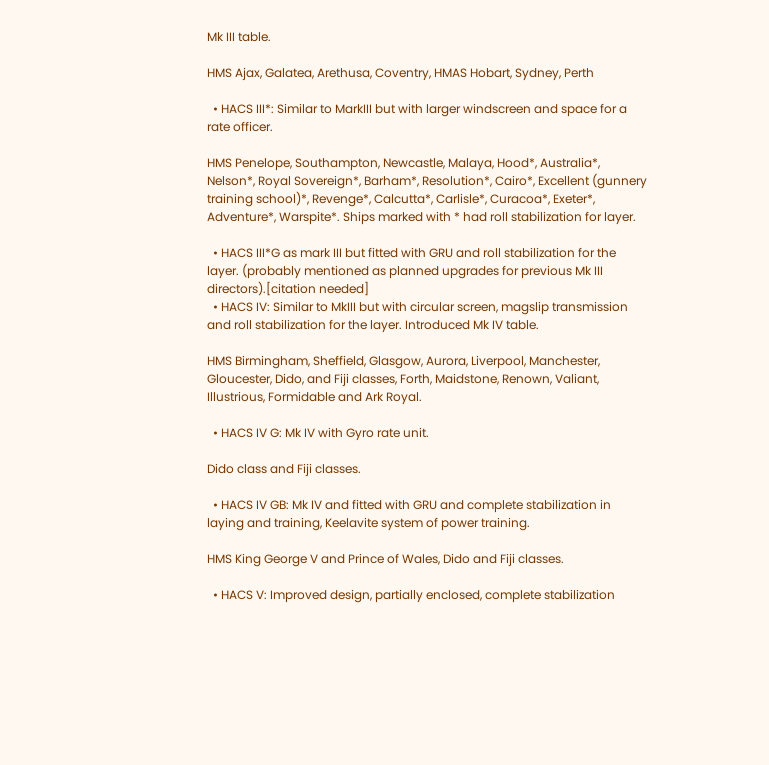Mk III table.

HMS Ajax, Galatea, Arethusa, Coventry, HMAS Hobart, Sydney, Perth

  • HACS III*: Similar to MarkIII but with larger windscreen and space for a rate officer.

HMS Penelope, Southampton, Newcastle, Malaya, Hood*, Australia*, Nelson*, Royal Sovereign*, Barham*, Resolution*, Cairo*, Excellent (gunnery training school)*, Revenge*, Calcutta*, Carlisle*, Curacoa*, Exeter*, Adventure*, Warspite*. Ships marked with * had roll stabilization for layer.

  • HACS III*G as mark III but fitted with GRU and roll stabilization for the layer. (probably mentioned as planned upgrades for previous Mk III directors).[citation needed]
  • HACS IV: Similar to MkIII but with circular screen, magslip transmission and roll stabilization for the layer. Introduced Mk IV table.

HMS Birmingham, Sheffield, Glasgow, Aurora, Liverpool, Manchester, Gloucester, Dido, and Fiji classes, Forth, Maidstone, Renown, Valiant, Illustrious, Formidable and Ark Royal.

  • HACS IV G: Mk IV with Gyro rate unit.

Dido class and Fiji classes.

  • HACS IV GB: Mk IV and fitted with GRU and complete stabilization in laying and training, Keelavite system of power training.

HMS King George V and Prince of Wales, Dido and Fiji classes.

  • HACS V: Improved design, partially enclosed, complete stabilization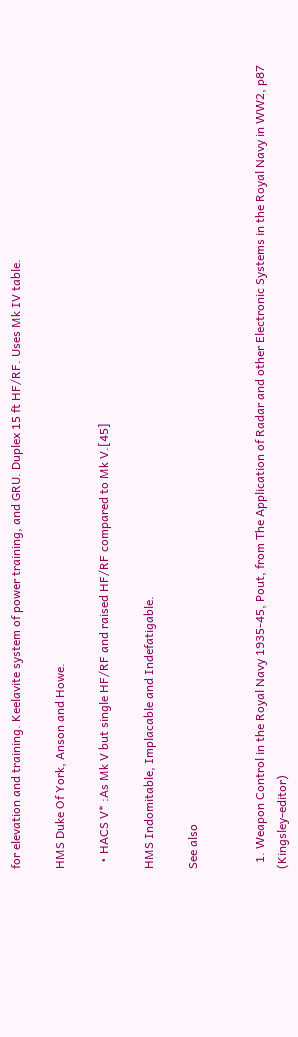for elevation and training. Keelavite system of power training, and GRU. Duplex 15 ft HF/RF. Uses Mk IV table.

HMS Duke Of York, Anson and Howe.

  • HACS V* :As Mk V but single HF/RF and raised HF/RF compared to Mk V.[45]

HMS Indomitable, Implacable and Indefatigable.

See also


  1. Weapon Control in the Royal Navy 1935-45, Pout, from The Application of Radar and other Electronic Systems in the Royal Navy in WW2, p87 (Kingsley-editor)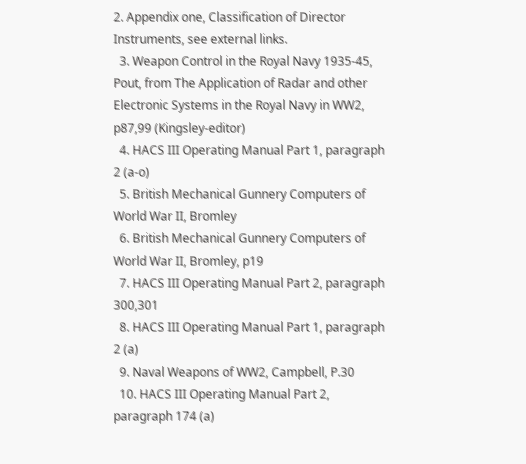2. Appendix one, Classification of Director Instruments, see external links.
  3. Weapon Control in the Royal Navy 1935-45, Pout, from The Application of Radar and other Electronic Systems in the Royal Navy in WW2, p87,99 (Kingsley-editor)
  4. HACS III Operating Manual Part 1, paragraph 2 (a-o)
  5. British Mechanical Gunnery Computers of World War II, Bromley
  6. British Mechanical Gunnery Computers of World War II, Bromley, p19
  7. HACS III Operating Manual Part 2, paragraph 300,301
  8. HACS III Operating Manual Part 1, paragraph 2 (a)
  9. Naval Weapons of WW2, Campbell, P.30
  10. HACS III Operating Manual Part 2, paragraph 174 (a)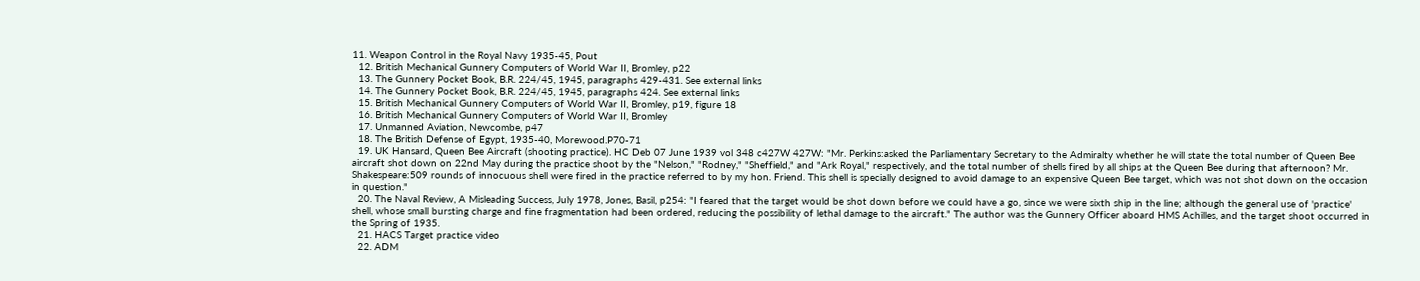11. Weapon Control in the Royal Navy 1935-45, Pout
  12. British Mechanical Gunnery Computers of World War II, Bromley, p22
  13. The Gunnery Pocket Book, B.R. 224/45, 1945, paragraphs 429-431. See external links
  14. The Gunnery Pocket Book, B.R. 224/45, 1945, paragraphs 424. See external links
  15. British Mechanical Gunnery Computers of World War II, Bromley, p19, figure 18
  16. British Mechanical Gunnery Computers of World War II, Bromley
  17. Unmanned Aviation, Newcombe, p47
  18. The British Defense of Egypt, 1935-40, Morewood.P70-71
  19. UK Hansard, Queen Bee Aircraft (shooting practice). HC Deb 07 June 1939 vol 348 c427W 427W: "Mr. Perkins:asked the Parliamentary Secretary to the Admiralty whether he will state the total number of Queen Bee aircraft shot down on 22nd May during the practice shoot by the "Nelson," "Rodney," "Sheffield," and "Ark Royal," respectively, and the total number of shells fired by all ships at the Queen Bee during that afternoon? Mr. Shakespeare:509 rounds of innocuous shell were fired in the practice referred to by my hon. Friend. This shell is specially designed to avoid damage to an expensive Queen Bee target, which was not shot down on the occasion in question."
  20. The Naval Review, A Misleading Success, July 1978, Jones, Basil, p254: "I feared that the target would be shot down before we could have a go, since we were sixth ship in the line; although the general use of 'practice' shell, whose small bursting charge and fine fragmentation had been ordered, reducing the possibility of lethal damage to the aircraft." The author was the Gunnery Officer aboard HMS Achilles, and the target shoot occurred in the Spring of 1935.
  21. HACS Target practice video
  22. ADM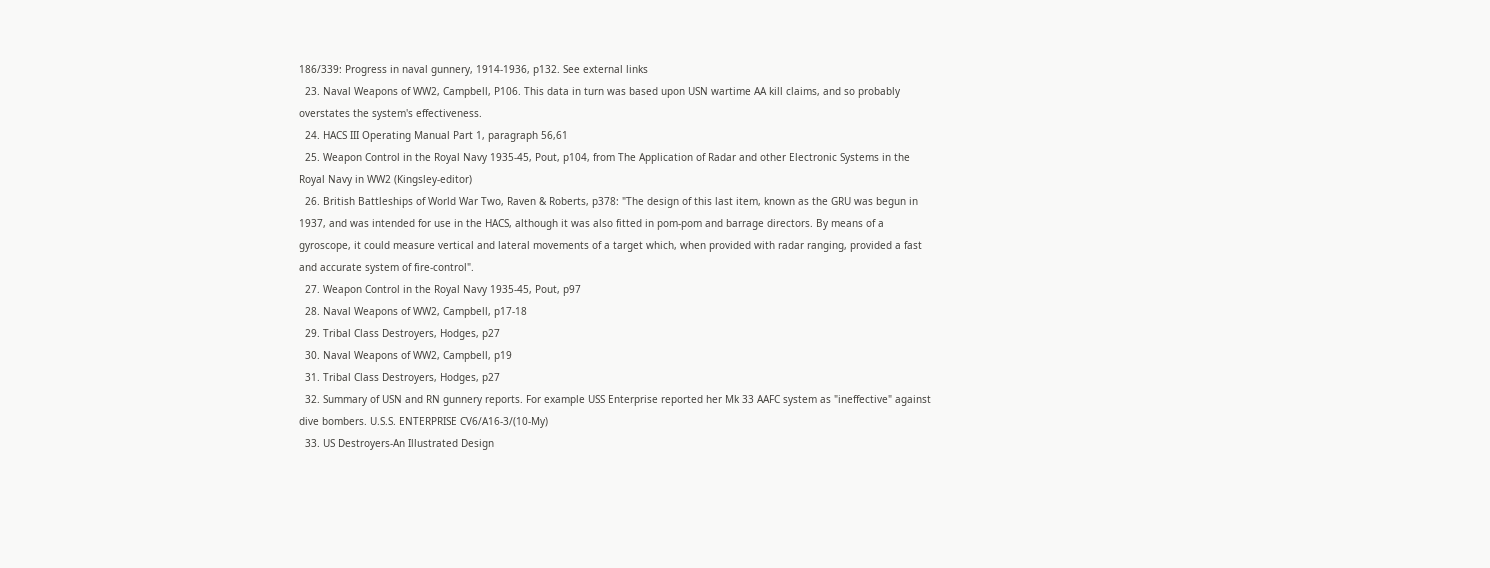186/339: Progress in naval gunnery, 1914-1936, p132. See external links
  23. Naval Weapons of WW2, Campbell, P106. This data in turn was based upon USN wartime AA kill claims, and so probably overstates the system's effectiveness.
  24. HACS III Operating Manual Part 1, paragraph 56,61
  25. Weapon Control in the Royal Navy 1935-45, Pout, p104, from The Application of Radar and other Electronic Systems in the Royal Navy in WW2 (Kingsley-editor)
  26. British Battleships of World War Two, Raven & Roberts, p378: "The design of this last item, known as the GRU was begun in 1937, and was intended for use in the HACS, although it was also fitted in pom-pom and barrage directors. By means of a gyroscope, it could measure vertical and lateral movements of a target which, when provided with radar ranging, provided a fast and accurate system of fire-control".
  27. Weapon Control in the Royal Navy 1935-45, Pout, p97
  28. Naval Weapons of WW2, Campbell, p17-18
  29. Tribal Class Destroyers, Hodges, p27
  30. Naval Weapons of WW2, Campbell, p19
  31. Tribal Class Destroyers, Hodges, p27
  32. Summary of USN and RN gunnery reports. For example USS Enterprise reported her Mk 33 AAFC system as "ineffective" against dive bombers. U.S.S. ENTERPRISE CV6/A16-3/(10-My)
  33. US Destroyers-An Illustrated Design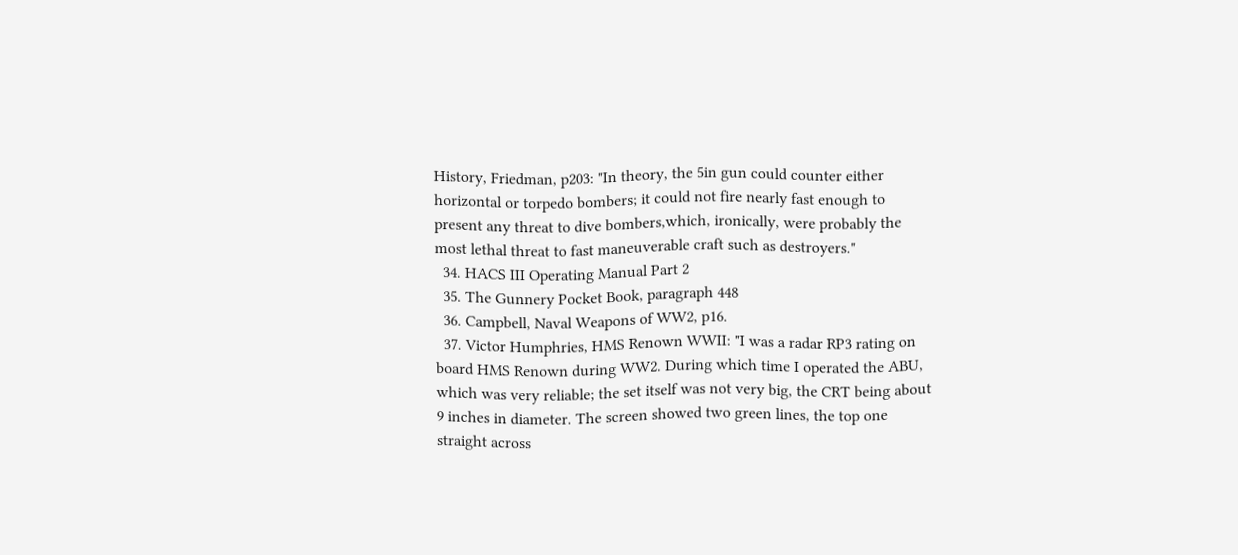History, Friedman, p203: "In theory, the 5in gun could counter either horizontal or torpedo bombers; it could not fire nearly fast enough to present any threat to dive bombers,which, ironically, were probably the most lethal threat to fast maneuverable craft such as destroyers."
  34. HACS III Operating Manual Part 2
  35. The Gunnery Pocket Book, paragraph 448
  36. Campbell, Naval Weapons of WW2, p16.
  37. Victor Humphries, HMS Renown WWII: "I was a radar RP3 rating on board HMS Renown during WW2. During which time I operated the ABU, which was very reliable; the set itself was not very big, the CRT being about 9 inches in diameter. The screen showed two green lines, the top one straight across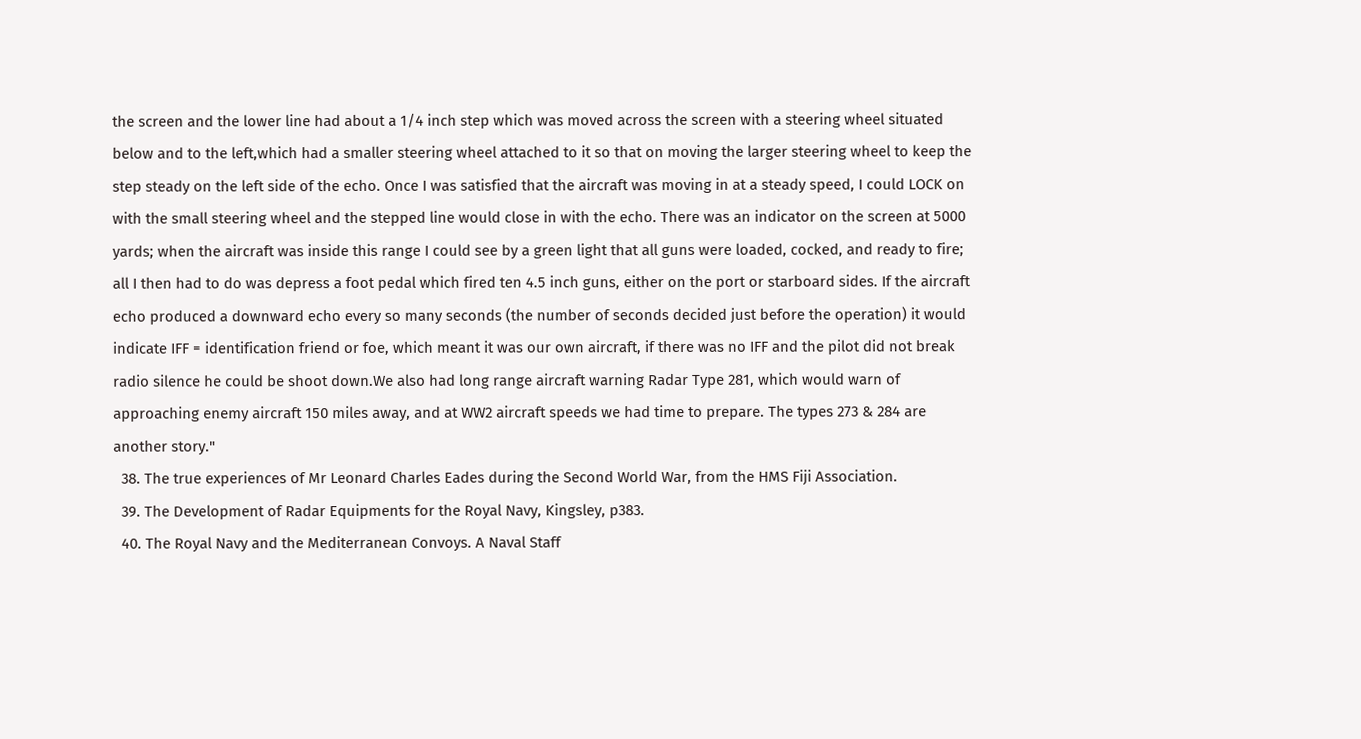the screen and the lower line had about a 1/4 inch step which was moved across the screen with a steering wheel situated below and to the left,which had a smaller steering wheel attached to it so that on moving the larger steering wheel to keep the step steady on the left side of the echo. Once I was satisfied that the aircraft was moving in at a steady speed, I could LOCK on with the small steering wheel and the stepped line would close in with the echo. There was an indicator on the screen at 5000 yards; when the aircraft was inside this range I could see by a green light that all guns were loaded, cocked, and ready to fire; all I then had to do was depress a foot pedal which fired ten 4.5 inch guns, either on the port or starboard sides. If the aircraft echo produced a downward echo every so many seconds (the number of seconds decided just before the operation) it would indicate IFF = identification friend or foe, which meant it was our own aircraft, if there was no IFF and the pilot did not break radio silence he could be shoot down.We also had long range aircraft warning Radar Type 281, which would warn of approaching enemy aircraft 150 miles away, and at WW2 aircraft speeds we had time to prepare. The types 273 & 284 are another story."
  38. The true experiences of Mr Leonard Charles Eades during the Second World War, from the HMS Fiji Association.
  39. The Development of Radar Equipments for the Royal Navy, Kingsley, p383.
  40. The Royal Navy and the Mediterranean Convoys. A Naval Staff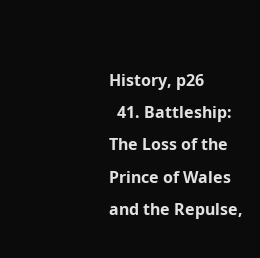History, p26
  41. Battleship: The Loss of the Prince of Wales and the Repulse,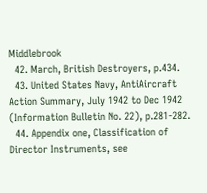Middlebrook
  42. March, British Destroyers, p.434.
  43. United States Navy, AntiAircraft Action Summary, July 1942 to Dec 1942 (Information Bulletin No. 22), p.281-282.
  44. Appendix one, Classification of Director Instruments, see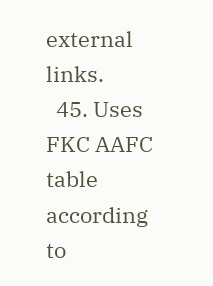external links.
  45. Uses FKC AAFC table according to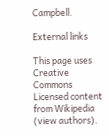Campbell.

External links

This page uses Creative Commons Licensed content from Wikipedia (view authors).